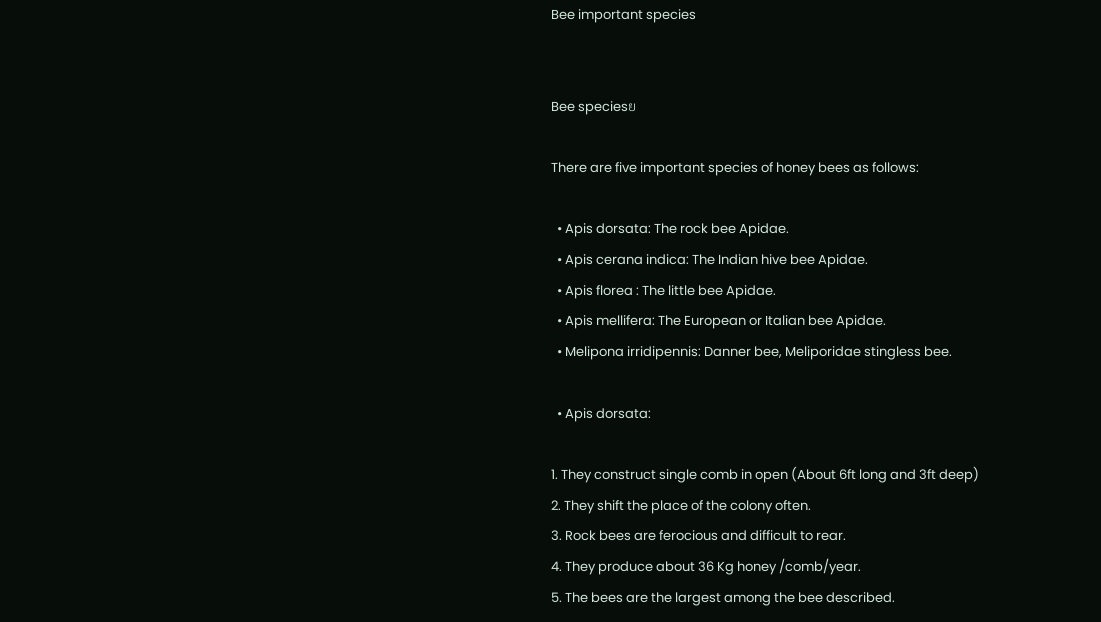Bee important species


Bee speciesย

There are five important species of honey bees as follows:

  • Apis dorsata: The rock bee Apidae.
  • Apis cerana indica: The Indian hive bee Apidae.
  • Apis florea : The little bee Apidae.
  • Apis mellifera: The European or Italian bee Apidae.
  • Melipona irridipennis: Danner bee, Meliporidae stingless bee.

  • Apis dorsata:

1. They construct single comb in open (About 6ft long and 3ft deep)
2. They shift the place of the colony often.
3. Rock bees are ferocious and difficult to rear.
4. They produce about 36 Kg honey /comb/year.
5. The bees are the largest among the bee described.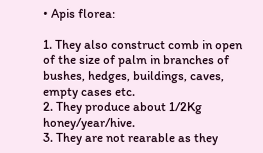• Apis florea:

1. They also construct comb in open of the size of palm in branches of bushes, hedges, buildings, caves, empty cases etc.
2. They produce about 1/2Kg honey/year/hive.
3. They are not rearable as they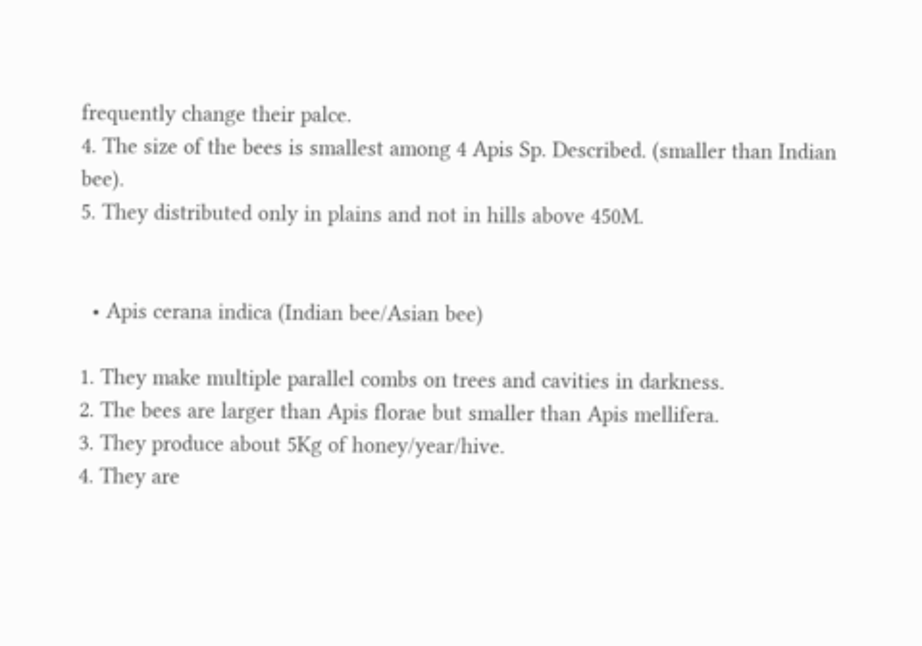frequently change their palce.
4. The size of the bees is smallest among 4 Apis Sp. Described. (smaller than Indian bee).
5. They distributed only in plains and not in hills above 450M.


  • Apis cerana indica (Indian bee/Asian bee)

1. They make multiple parallel combs on trees and cavities in darkness.
2. The bees are larger than Apis florae but smaller than Apis mellifera.
3. They produce about 5Kg of honey/year/hive.
4. They are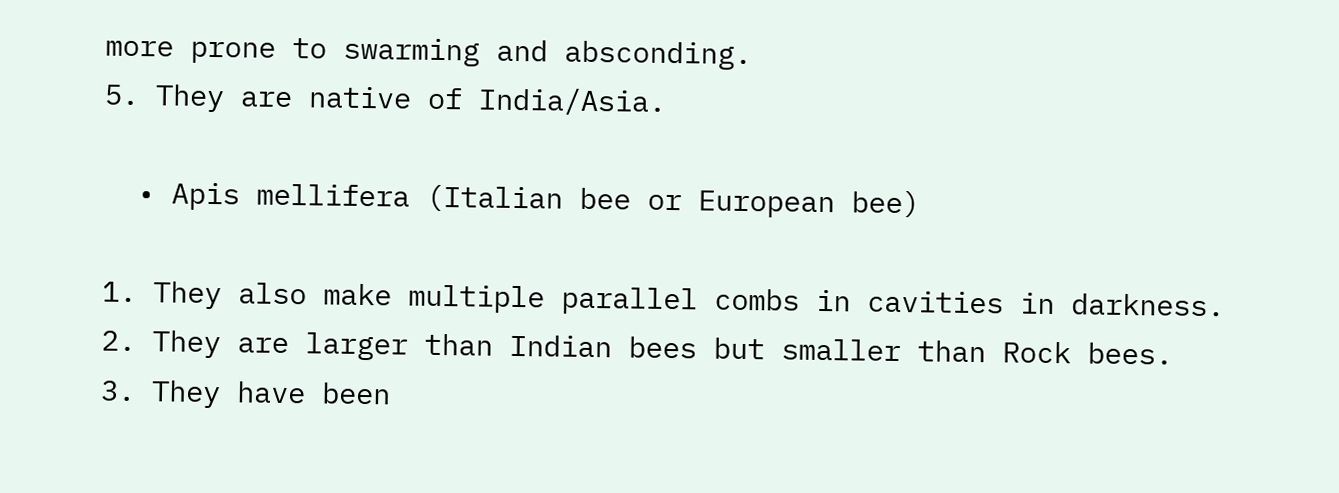more prone to swarming and absconding.
5. They are native of India/Asia.

  • Apis mellifera (Italian bee or European bee)

1. They also make multiple parallel combs in cavities in darkness.
2. They are larger than Indian bees but smaller than Rock bees.
3. They have been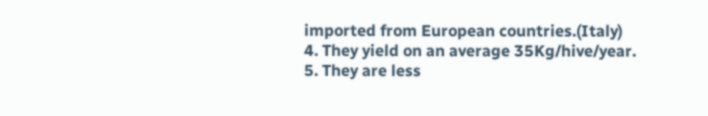imported from European countries.(Italy)
4. They yield on an average 35Kg/hive/year.
5. They are less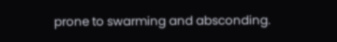prone to swarming and absconding.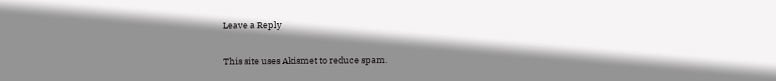Leave a Reply

This site uses Akismet to reduce spam.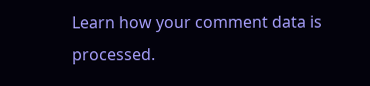Learn how your comment data is processed.